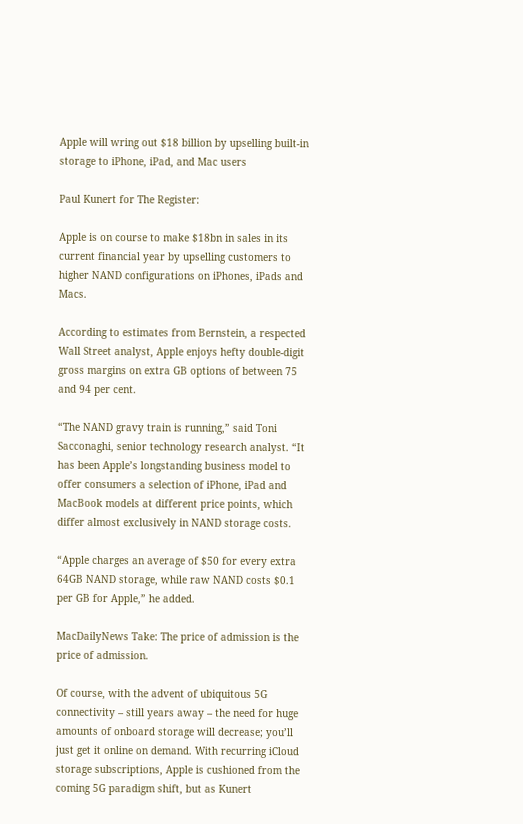Apple will wring out $18 billion by upselling built-in storage to iPhone, iPad, and Mac users

Paul Kunert for The Register:

Apple is on course to make $18bn in sales in its current financial year by upselling customers to higher NAND configurations on iPhones, iPads and Macs.

According to estimates from Bernstein, a respected Wall Street analyst, Apple enjoys hefty double-digit gross margins on extra GB options of between 75 and 94 per cent.

“The NAND gravy train is running,” said Toni Sacconaghi, senior technology research analyst. “It has been Apple’s longstanding business model to offer consumers a selection of iPhone, iPad and MacBook models at different price points, which differ almost exclusively in NAND storage costs.

“Apple charges an average of $50 for every extra 64GB NAND storage, while raw NAND costs $0.1 per GB for Apple,” he added.

MacDailyNews Take: The price of admission is the price of admission.

Of course, with the advent of ubiquitous 5G connectivity – still years away – the need for huge amounts of onboard storage will decrease; you’ll just get it online on demand. With recurring iCloud storage subscriptions, Apple is cushioned from the coming 5G paradigm shift, but as Kunert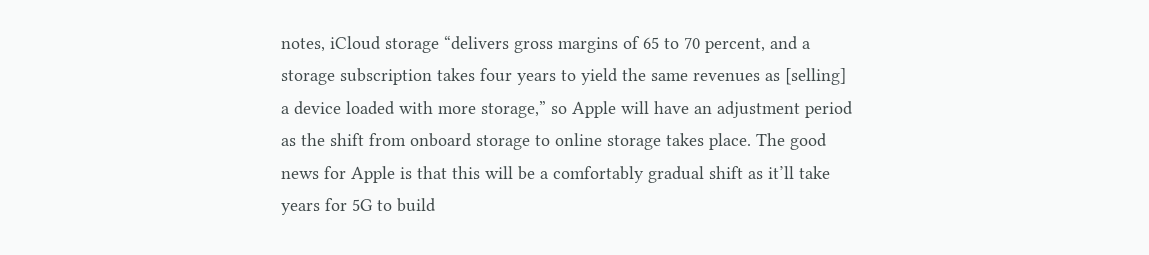notes, iCloud storage “delivers gross margins of 65 to 70 percent, and a storage subscription takes four years to yield the same revenues as [selling] a device loaded with more storage,” so Apple will have an adjustment period as the shift from onboard storage to online storage takes place. The good news for Apple is that this will be a comfortably gradual shift as it’ll take years for 5G to build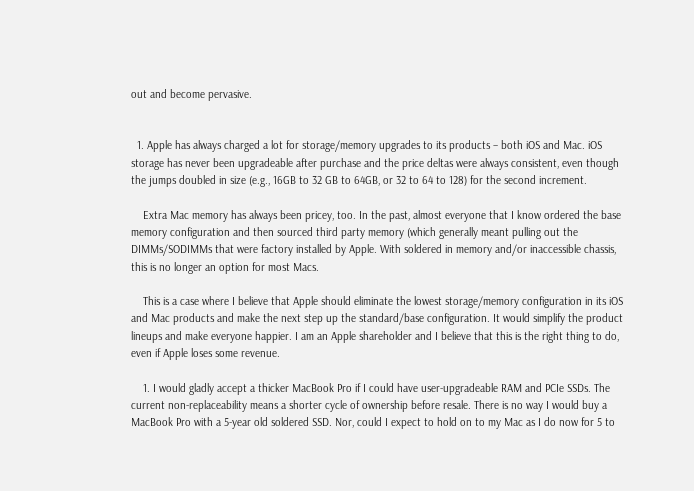out and become pervasive.


  1. Apple has always charged a lot for storage/memory upgrades to its products – both iOS and Mac. iOS storage has never been upgradeable after purchase and the price deltas were always consistent, even though the jumps doubled in size (e.g., 16GB to 32 GB to 64GB, or 32 to 64 to 128) for the second increment.

    Extra Mac memory has always been pricey, too. In the past, almost everyone that I know ordered the base memory configuration and then sourced third party memory (which generally meant pulling out the DIMMs/SODIMMs that were factory installed by Apple. With soldered in memory and/or inaccessible chassis, this is no longer an option for most Macs.

    This is a case where I believe that Apple should eliminate the lowest storage/memory configuration in its iOS and Mac products and make the next step up the standard/base configuration. It would simplify the product lineups and make everyone happier. I am an Apple shareholder and I believe that this is the right thing to do, even if Apple loses some revenue.

    1. I would gladly accept a thicker MacBook Pro if I could have user-upgradeable RAM and PCIe SSDs. The current non-replaceability means a shorter cycle of ownership before resale. There is no way I would buy a MacBook Pro with a 5-year old soldered SSD. Nor, could I expect to hold on to my Mac as I do now for 5 to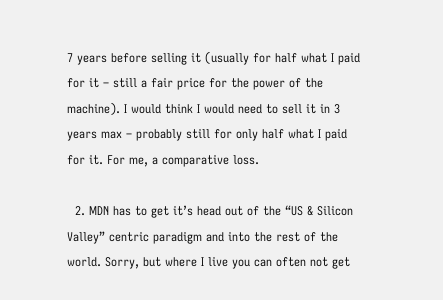7 years before selling it (usually for half what I paid for it – still a fair price for the power of the machine). I would think I would need to sell it in 3 years max – probably still for only half what I paid for it. For me, a comparative loss.

  2. MDN has to get it’s head out of the “US & Silicon Valley” centric paradigm and into the rest of the world. Sorry, but where I live you can often not get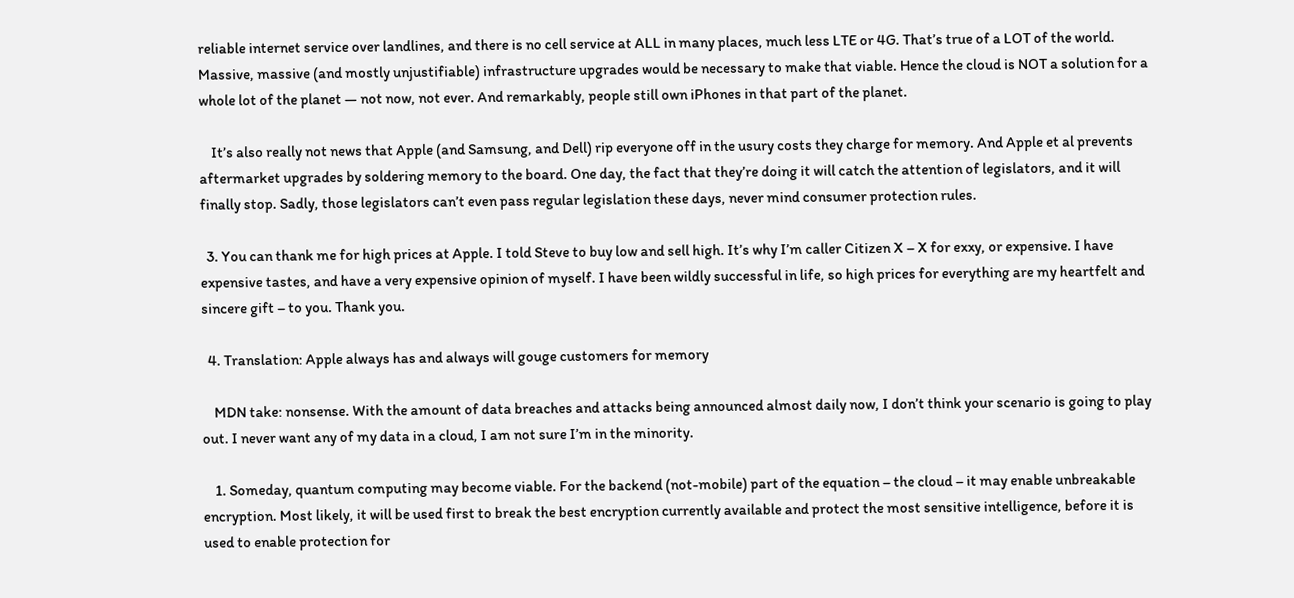reliable internet service over landlines, and there is no cell service at ALL in many places, much less LTE or 4G. That’s true of a LOT of the world. Massive, massive (and mostly unjustifiable) infrastructure upgrades would be necessary to make that viable. Hence the cloud is NOT a solution for a whole lot of the planet — not now, not ever. And remarkably, people still own iPhones in that part of the planet.

    It’s also really not news that Apple (and Samsung, and Dell) rip everyone off in the usury costs they charge for memory. And Apple et al prevents aftermarket upgrades by soldering memory to the board. One day, the fact that they’re doing it will catch the attention of legislators, and it will finally stop. Sadly, those legislators can’t even pass regular legislation these days, never mind consumer protection rules.

  3. You can thank me for high prices at Apple. I told Steve to buy low and sell high. It’s why I’m caller Citizen X – X for exxy, or expensive. I have expensive tastes, and have a very expensive opinion of myself. I have been wildly successful in life, so high prices for everything are my heartfelt and sincere gift – to you. Thank you.

  4. Translation: Apple always has and always will gouge customers for memory

    MDN take: nonsense. With the amount of data breaches and attacks being announced almost daily now, I don’t think your scenario is going to play out. I never want any of my data in a cloud, I am not sure I’m in the minority.

    1. Someday, quantum computing may become viable. For the backend (not-mobile) part of the equation – the cloud – it may enable unbreakable encryption. Most likely, it will be used first to break the best encryption currently available and protect the most sensitive intelligence, before it is used to enable protection for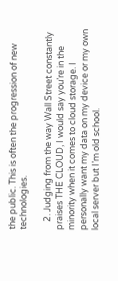the public. This is often the progression of new technologies.

    2. Judging from the way Wall Street constantly praises THE CLOUD, I would say you’re in the minority when it comes to cloud storage. I personally want my data on my device or my own local server but I’m old school.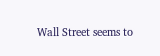Wall Street seems to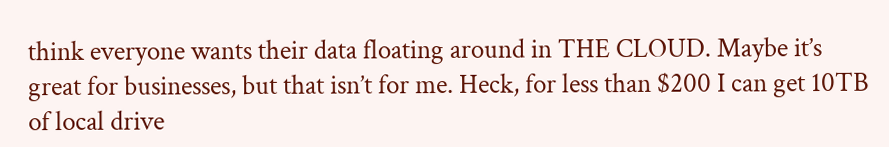think everyone wants their data floating around in THE CLOUD. Maybe it’s great for businesses, but that isn’t for me. Heck, for less than $200 I can get 10TB of local drive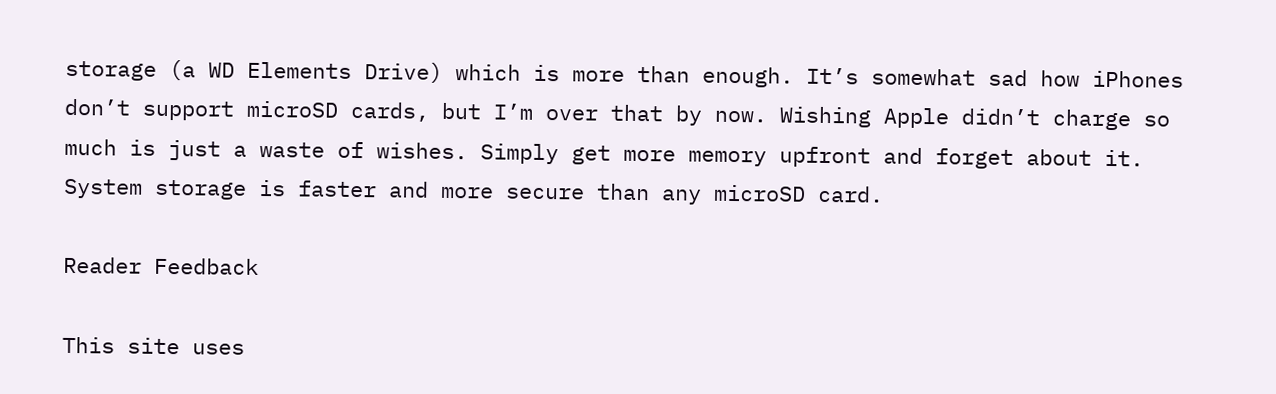storage (a WD Elements Drive) which is more than enough. It’s somewhat sad how iPhones don’t support microSD cards, but I’m over that by now. Wishing Apple didn’t charge so much is just a waste of wishes. Simply get more memory upfront and forget about it. System storage is faster and more secure than any microSD card.

Reader Feedback

This site uses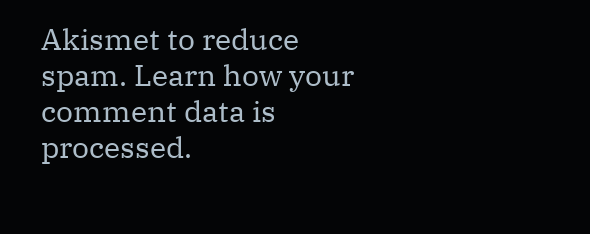Akismet to reduce spam. Learn how your comment data is processed.